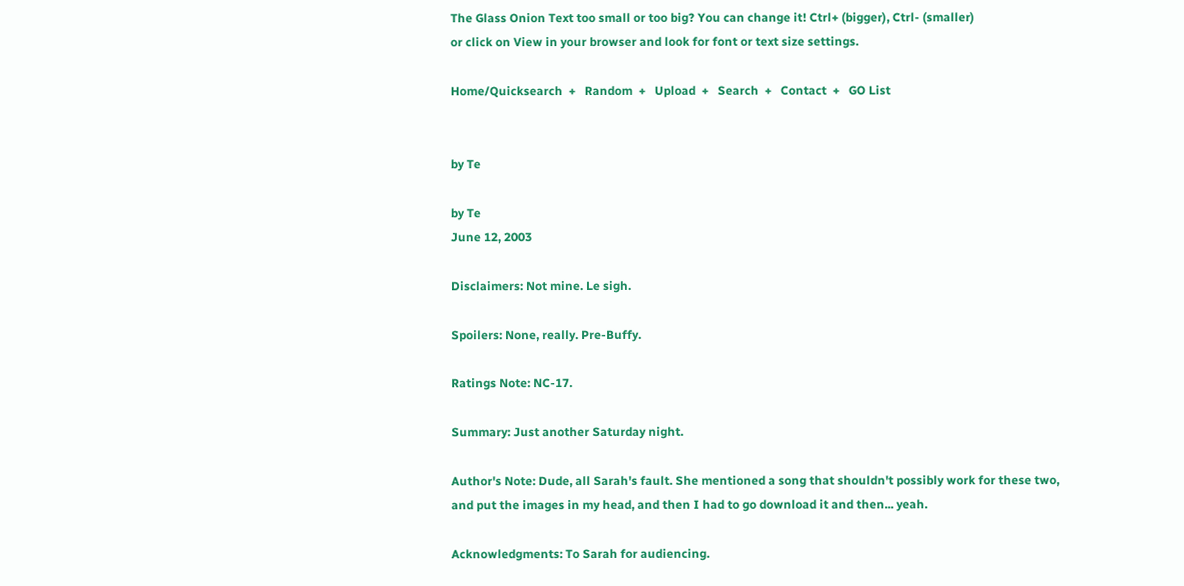The Glass Onion Text too small or too big? You can change it! Ctrl+ (bigger), Ctrl- (smaller)
or click on View in your browser and look for font or text size settings.

Home/Quicksearch  +   Random  +   Upload  +   Search  +   Contact  +   GO List


by Te

by Te
June 12, 2003

Disclaimers: Not mine. Le sigh.

Spoilers: None, really. Pre-Buffy.

Ratings Note: NC-17.

Summary: Just another Saturday night.

Author's Note: Dude, all Sarah's fault. She mentioned a song that shouldn't possibly work for these two, and put the images in my head, and then I had to go download it and then... yeah.

Acknowledgments: To Sarah for audiencing.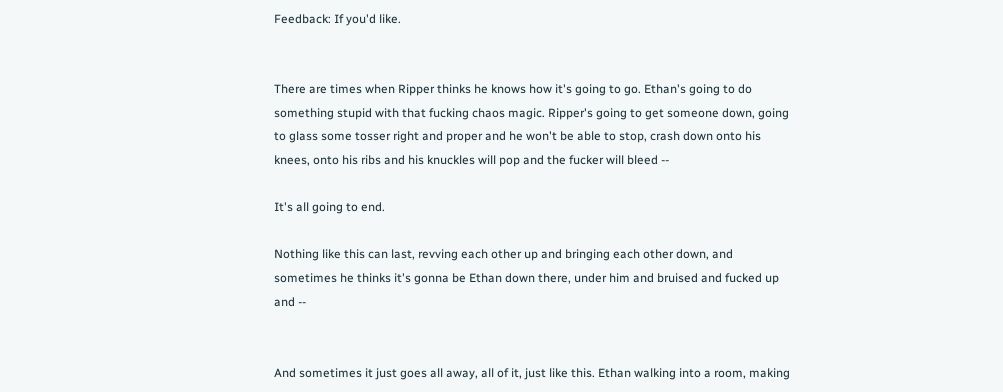Feedback: If you'd like.


There are times when Ripper thinks he knows how it's going to go. Ethan's going to do something stupid with that fucking chaos magic. Ripper's going to get someone down, going to glass some tosser right and proper and he won't be able to stop, crash down onto his knees, onto his ribs and his knuckles will pop and the fucker will bleed --

It's all going to end.

Nothing like this can last, revving each other up and bringing each other down, and sometimes he thinks it's gonna be Ethan down there, under him and bruised and fucked up and --


And sometimes it just goes all away, all of it, just like this. Ethan walking into a room, making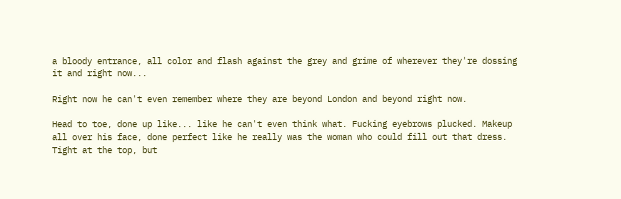a bloody entrance, all color and flash against the grey and grime of wherever they're dossing it and right now...

Right now he can't even remember where they are beyond London and beyond right now.

Head to toe, done up like... like he can't even think what. Fucking eyebrows plucked. Makeup all over his face, done perfect like he really was the woman who could fill out that dress. Tight at the top, but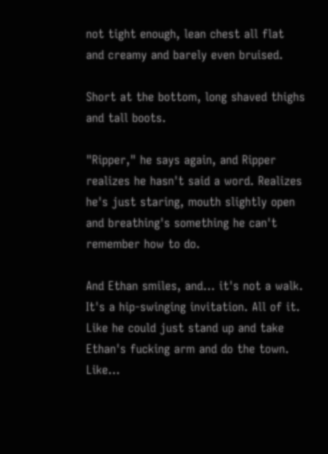not tight enough, lean chest all flat and creamy and barely even bruised.

Short at the bottom, long shaved thighs and tall boots.

"Ripper," he says again, and Ripper realizes he hasn't said a word. Realizes he's just staring, mouth slightly open and breathing's something he can't remember how to do.

And Ethan smiles, and... it's not a walk. It's a hip-swinging invitation. All of it. Like he could just stand up and take Ethan's fucking arm and do the town. Like...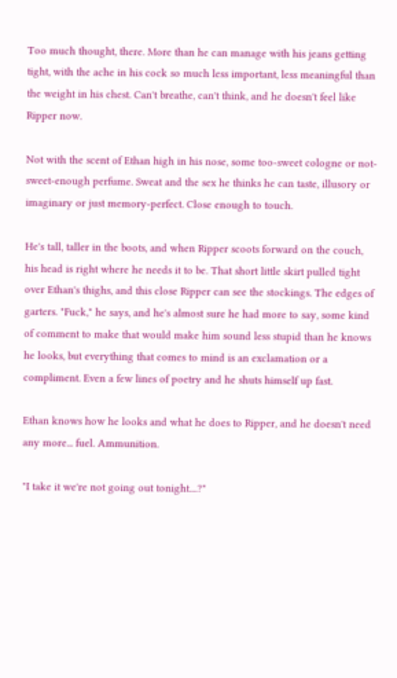Too much thought, there. More than he can manage with his jeans getting tight, with the ache in his cock so much less important, less meaningful than the weight in his chest. Can't breathe, can't think, and he doesn't feel like Ripper now.

Not with the scent of Ethan high in his nose, some too-sweet cologne or not-sweet-enough perfume. Sweat and the sex he thinks he can taste, illusory or imaginary or just memory-perfect. Close enough to touch.

He's tall, taller in the boots, and when Ripper scoots forward on the couch, his head is right where he needs it to be. That short little skirt pulled tight over Ethan's thighs, and this close Ripper can see the stockings. The edges of garters. "Fuck," he says, and he's almost sure he had more to say, some kind of comment to make that would make him sound less stupid than he knows he looks, but everything that comes to mind is an exclamation or a compliment. Even a few lines of poetry and he shuts himself up fast.

Ethan knows how he looks and what he does to Ripper, and he doesn't need any more... fuel. Ammunition.

"I take it we're not going out tonight....?"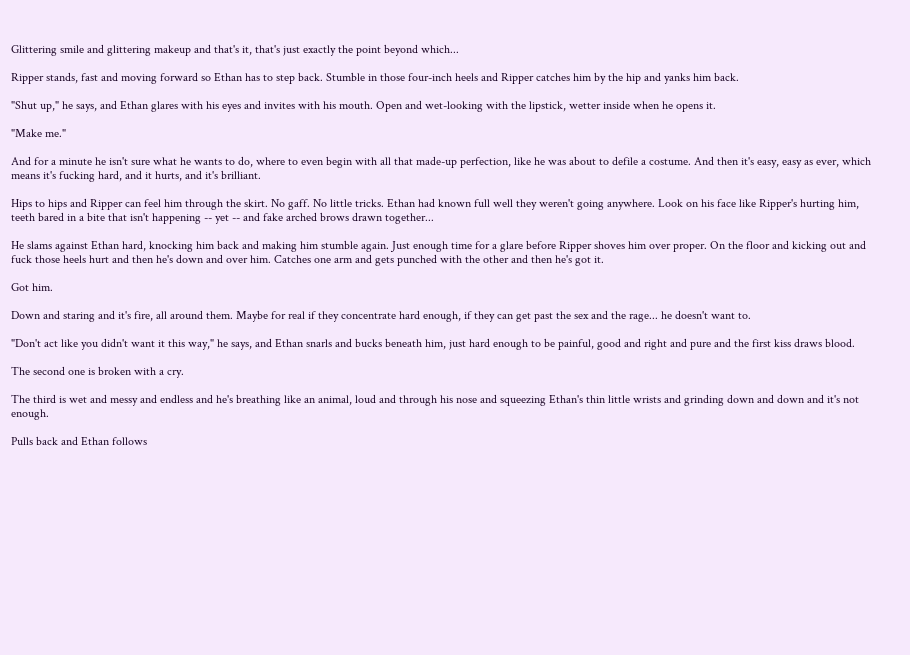Glittering smile and glittering makeup and that's it, that's just exactly the point beyond which...

Ripper stands, fast and moving forward so Ethan has to step back. Stumble in those four-inch heels and Ripper catches him by the hip and yanks him back.

"Shut up," he says, and Ethan glares with his eyes and invites with his mouth. Open and wet-looking with the lipstick, wetter inside when he opens it.

"Make me."

And for a minute he isn't sure what he wants to do, where to even begin with all that made-up perfection, like he was about to defile a costume. And then it's easy, easy as ever, which means it's fucking hard, and it hurts, and it's brilliant.

Hips to hips and Ripper can feel him through the skirt. No gaff. No little tricks. Ethan had known full well they weren't going anywhere. Look on his face like Ripper's hurting him, teeth bared in a bite that isn't happening -- yet -- and fake arched brows drawn together...

He slams against Ethan hard, knocking him back and making him stumble again. Just enough time for a glare before Ripper shoves him over proper. On the floor and kicking out and fuck those heels hurt and then he's down and over him. Catches one arm and gets punched with the other and then he's got it.

Got him.

Down and staring and it's fire, all around them. Maybe for real if they concentrate hard enough, if they can get past the sex and the rage... he doesn't want to.

"Don't act like you didn't want it this way," he says, and Ethan snarls and bucks beneath him, just hard enough to be painful, good and right and pure and the first kiss draws blood.

The second one is broken with a cry.

The third is wet and messy and endless and he's breathing like an animal, loud and through his nose and squeezing Ethan's thin little wrists and grinding down and down and it's not enough.

Pulls back and Ethan follows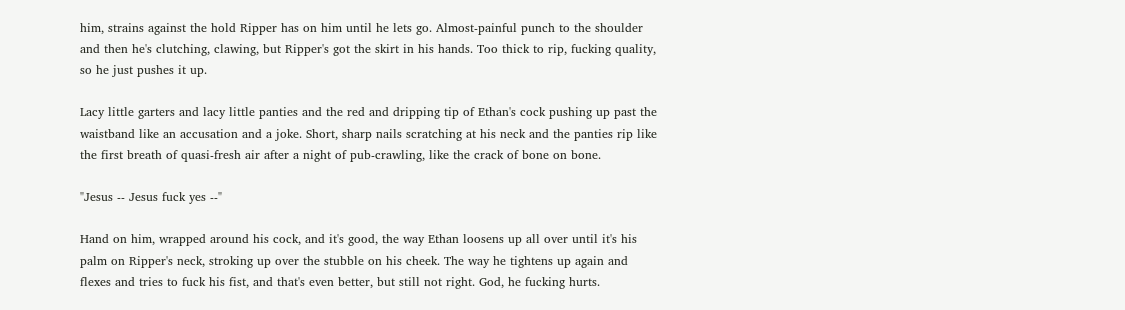him, strains against the hold Ripper has on him until he lets go. Almost-painful punch to the shoulder and then he's clutching, clawing, but Ripper's got the skirt in his hands. Too thick to rip, fucking quality, so he just pushes it up.

Lacy little garters and lacy little panties and the red and dripping tip of Ethan's cock pushing up past the waistband like an accusation and a joke. Short, sharp nails scratching at his neck and the panties rip like the first breath of quasi-fresh air after a night of pub-crawling, like the crack of bone on bone.

"Jesus -- Jesus fuck yes --"

Hand on him, wrapped around his cock, and it's good, the way Ethan loosens up all over until it's his palm on Ripper's neck, stroking up over the stubble on his cheek. The way he tightens up again and flexes and tries to fuck his fist, and that's even better, but still not right. God, he fucking hurts.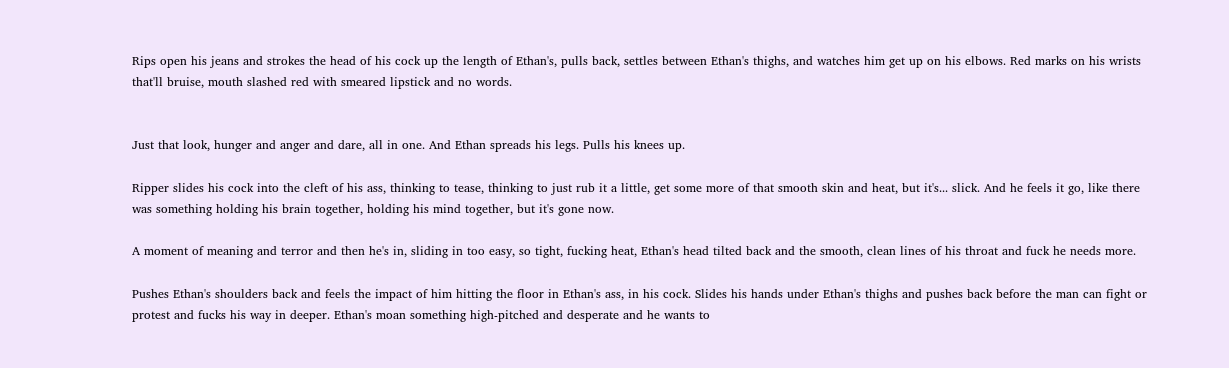Rips open his jeans and strokes the head of his cock up the length of Ethan's, pulls back, settles between Ethan's thighs, and watches him get up on his elbows. Red marks on his wrists that'll bruise, mouth slashed red with smeared lipstick and no words.


Just that look, hunger and anger and dare, all in one. And Ethan spreads his legs. Pulls his knees up.

Ripper slides his cock into the cleft of his ass, thinking to tease, thinking to just rub it a little, get some more of that smooth skin and heat, but it's... slick. And he feels it go, like there was something holding his brain together, holding his mind together, but it's gone now.

A moment of meaning and terror and then he's in, sliding in too easy, so tight, fucking heat, Ethan's head tilted back and the smooth, clean lines of his throat and fuck he needs more.

Pushes Ethan's shoulders back and feels the impact of him hitting the floor in Ethan's ass, in his cock. Slides his hands under Ethan's thighs and pushes back before the man can fight or protest and fucks his way in deeper. Ethan's moan something high-pitched and desperate and he wants to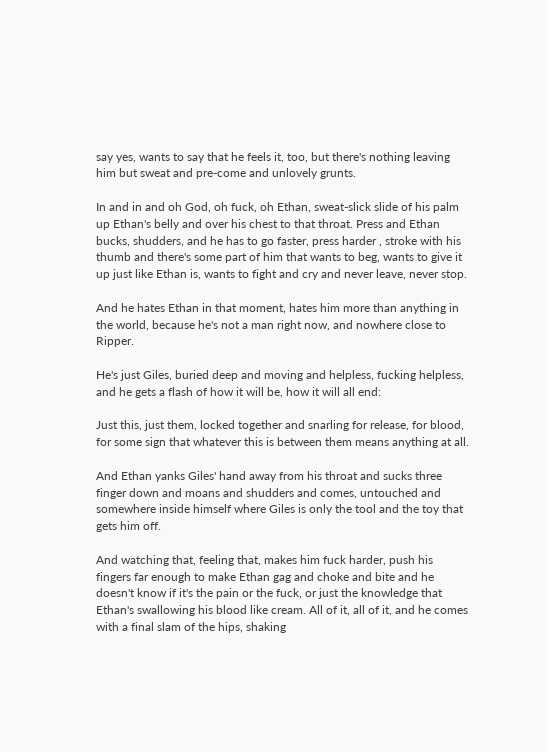say yes, wants to say that he feels it, too, but there's nothing leaving him but sweat and pre-come and unlovely grunts.

In and in and oh God, oh fuck, oh Ethan, sweat-slick slide of his palm up Ethan's belly and over his chest to that throat. Press and Ethan bucks, shudders, and he has to go faster, press harder , stroke with his thumb and there's some part of him that wants to beg, wants to give it up just like Ethan is, wants to fight and cry and never leave, never stop.

And he hates Ethan in that moment, hates him more than anything in the world, because he's not a man right now, and nowhere close to Ripper.

He's just Giles, buried deep and moving and helpless, fucking helpless, and he gets a flash of how it will be, how it will all end:

Just this, just them, locked together and snarling for release, for blood, for some sign that whatever this is between them means anything at all.

And Ethan yanks Giles' hand away from his throat and sucks three finger down and moans and shudders and comes, untouched and somewhere inside himself where Giles is only the tool and the toy that gets him off.

And watching that, feeling that, makes him fuck harder, push his fingers far enough to make Ethan gag and choke and bite and he doesn't know if it's the pain or the fuck, or just the knowledge that Ethan's swallowing his blood like cream. All of it, all of it, and he comes with a final slam of the hips, shaking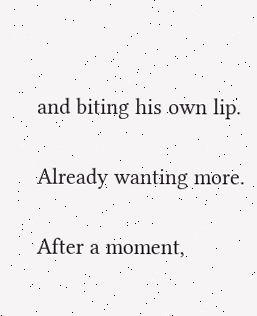and biting his own lip.

Already wanting more.

After a moment,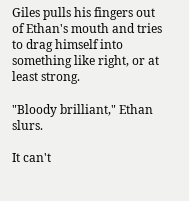Giles pulls his fingers out of Ethan's mouth and tries to drag himself into something like right, or at least strong.

"Bloody brilliant," Ethan slurs.

It can't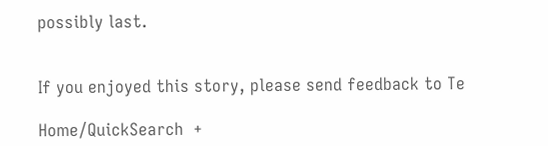possibly last.


If you enjoyed this story, please send feedback to Te

Home/QuickSearch  +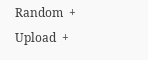Random  +   Upload  +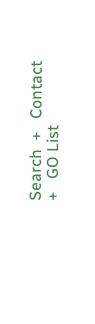Search  +   Contact  +   GO List